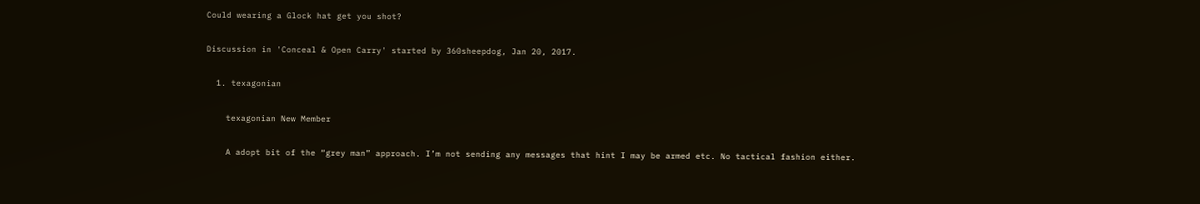Could wearing a Glock hat get you shot?

Discussion in 'Conceal & Open Carry' started by 360sheepdog, Jan 20, 2017.

  1. texagonian

    texagonian New Member

    A adopt bit of the “grey man” approach. I’m not sending any messages that hint I may be armed etc. No tactical fashion either.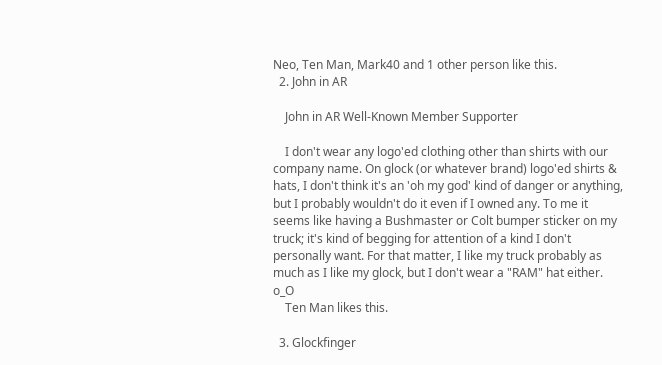Neo, Ten Man, Mark40 and 1 other person like this.
  2. John in AR

    John in AR Well-Known Member Supporter

    I don't wear any logo'ed clothing other than shirts with our company name. On glock (or whatever brand) logo'ed shirts & hats, I don't think it's an 'oh my god' kind of danger or anything, but I probably wouldn't do it even if I owned any. To me it seems like having a Bushmaster or Colt bumper sticker on my truck; it's kind of begging for attention of a kind I don't personally want. For that matter, I like my truck probably as much as I like my glock, but I don't wear a "RAM" hat either. o_O
    Ten Man likes this.

  3. Glockfinger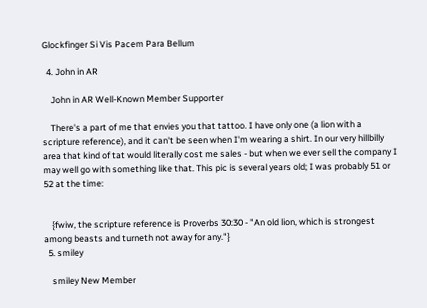Glockfinger Si Vis Pacem Para Bellum

  4. John in AR

    John in AR Well-Known Member Supporter

    There's a part of me that envies you that tattoo. I have only one (a lion with a scripture reference), and it can't be seen when I'm wearing a shirt. In our very hillbilly area that kind of tat would literally cost me sales - but when we ever sell the company I may well go with something like that. This pic is several years old; I was probably 51 or 52 at the time:


    {fwiw, the scripture reference is Proverbs 30:30 - "An old lion, which is strongest among beasts and turneth not away for any."}
  5. smiley

    smiley New Member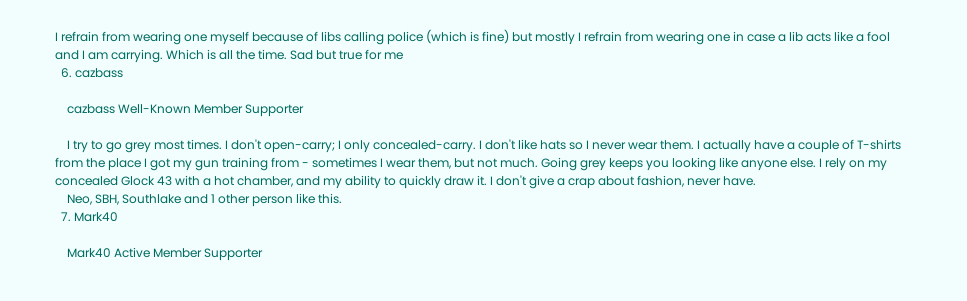I refrain from wearing one myself because of libs calling police (which is fine) but mostly I refrain from wearing one in case a lib acts like a fool and I am carrying. Which is all the time. Sad but true for me
  6. cazbass

    cazbass Well-Known Member Supporter

    I try to go grey most times. I don't open-carry; I only concealed-carry. I don't like hats so I never wear them. I actually have a couple of T-shirts from the place I got my gun training from - sometimes I wear them, but not much. Going grey keeps you looking like anyone else. I rely on my concealed Glock 43 with a hot chamber, and my ability to quickly draw it. I don't give a crap about fashion, never have.
    Neo, SBH, Southlake and 1 other person like this.
  7. Mark40

    Mark40 Active Member Supporter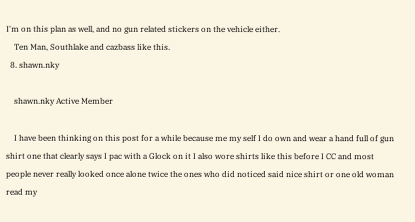I'm on this plan as well, and no gun related stickers on the vehicle either.
    Ten Man, Southlake and cazbass like this.
  8. shawn.nky

    shawn.nky Active Member

    I have been thinking on this post for a while because me my self I do own and wear a hand full of gun shirt one that clearly says I pac with a Glock on it I also wore shirts like this before I CC and most people never really looked once alone twice the ones who did noticed said nice shirt or one old woman read my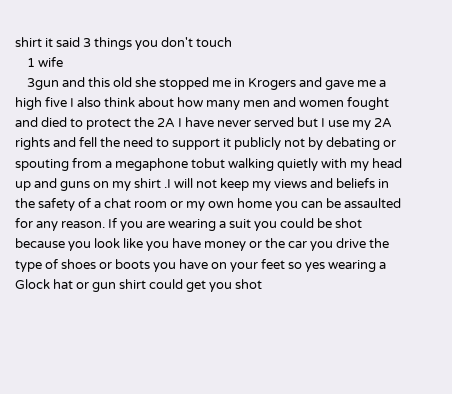shirt it said 3 things you don't touch
    1 wife
    3gun and this old she stopped me in Krogers and gave me a high five I also think about how many men and women fought and died to protect the 2A I have never served but I use my 2A rights and fell the need to support it publicly not by debating or spouting from a megaphone tobut walking quietly with my head up and guns on my shirt .I will not keep my views and beliefs in the safety of a chat room or my own home you can be assaulted for any reason. If you are wearing a suit you could be shot because you look like you have money or the car you drive the type of shoes or boots you have on your feet so yes wearing a Glock hat or gun shirt could get you shot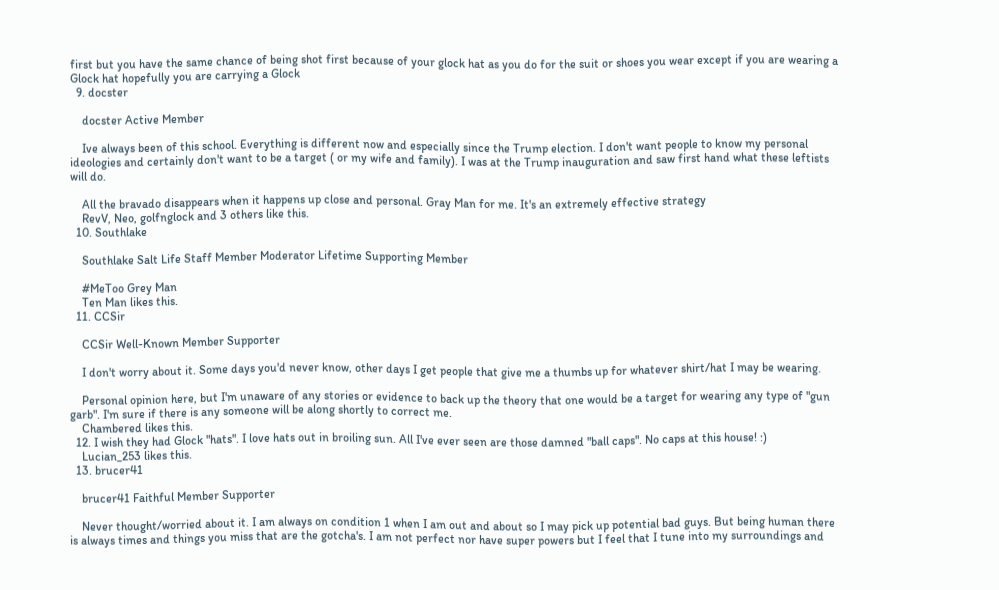first but you have the same chance of being shot first because of your glock hat as you do for the suit or shoes you wear except if you are wearing a Glock hat hopefully you are carrying a Glock
  9. docster

    docster Active Member

    Ive always been of this school. Everything is different now and especially since the Trump election. I don't want people to know my personal ideologies and certainly don't want to be a target ( or my wife and family). I was at the Trump inauguration and saw first hand what these leftists will do.

    All the bravado disappears when it happens up close and personal. Gray Man for me. It's an extremely effective strategy
    RevV, Neo, golfnglock and 3 others like this.
  10. Southlake

    Southlake Salt Life Staff Member Moderator Lifetime Supporting Member

    #MeToo Grey Man
    Ten Man likes this.
  11. CCSir

    CCSir Well-Known Member Supporter

    I don't worry about it. Some days you'd never know, other days I get people that give me a thumbs up for whatever shirt/hat I may be wearing.

    Personal opinion here, but I'm unaware of any stories or evidence to back up the theory that one would be a target for wearing any type of "gun garb". I'm sure if there is any someone will be along shortly to correct me.
    Chambered likes this.
  12. I wish they had Glock "hats". I love hats out in broiling sun. All I've ever seen are those damned "ball caps". No caps at this house! :)
    Lucian_253 likes this.
  13. brucer41

    brucer41 Faithful Member Supporter

    Never thought/worried about it. I am always on condition 1 when I am out and about so I may pick up potential bad guys. But being human there is always times and things you miss that are the gotcha's. I am not perfect nor have super powers but I feel that I tune into my surroundings and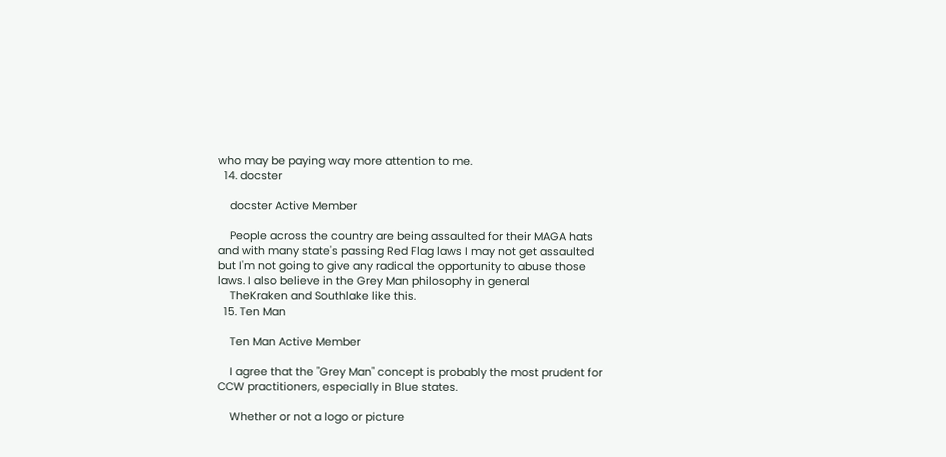who may be paying way more attention to me.
  14. docster

    docster Active Member

    People across the country are being assaulted for their MAGA hats and with many state's passing Red Flag laws I may not get assaulted but I'm not going to give any radical the opportunity to abuse those laws. I also believe in the Grey Man philosophy in general
    TheKraken and Southlake like this.
  15. Ten Man

    Ten Man Active Member

    I agree that the "Grey Man" concept is probably the most prudent for CCW practitioners, especially in Blue states.

    Whether or not a logo or picture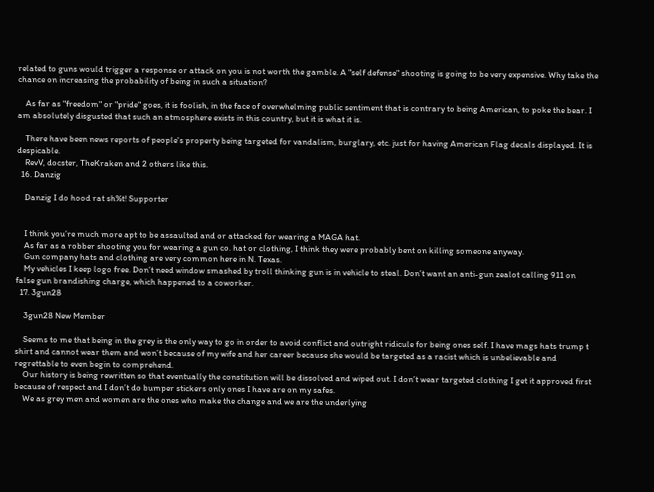related to guns would trigger a response or attack on you is not worth the gamble. A "self defense" shooting is going to be very expensive. Why take the chance on increasing the probability of being in such a situation?

    As far as "freedom" or "pride" goes, it is foolish, in the face of overwhelming public sentiment that is contrary to being American, to poke the bear. I am absolutely disgusted that such an atmosphere exists in this country, but it is what it is.

    There have been news reports of people's property being targeted for vandalism, burglary, etc. just for having American Flag decals displayed. It is despicable.
    RevV, docster, TheKraken and 2 others like this.
  16. Danzig

    Danzig I do hood rat sh%t! Supporter


    I think you’re much more apt to be assaulted and or attacked for wearing a MAGA hat.
    As far as a robber shooting you for wearing a gun co. hat or clothing, I think they were probably bent on killing someone anyway.
    Gun company hats and clothing are very common here in N. Texas.
    My vehicles I keep logo free. Don’t need window smashed by troll thinking gun is in vehicle to steal. Don’t want an anti-gun zealot calling 911 on false gun brandishing charge, which happened to a coworker.
  17. 3gun28

    3gun28 New Member

    Seems to me that being in the grey is the only way to go in order to avoid conflict and outright ridicule for being ones self. I have mags hats trump t shirt and cannot wear them and won’t because of my wife and her career because she would be targeted as a racist which is unbelievable and regrettable to even begin to comprehend.
    Our history is being rewritten so that eventually the constitution will be dissolved and wiped out. I don’t wear targeted clothing I get it approved first because of respect and I don’t do bumper stickers only ones I have are on my safes.
    We as grey men and women are the ones who make the change and we are the underlying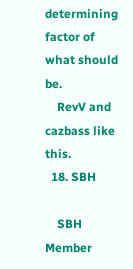determining factor of what should be.
    RevV and cazbass like this.
  18. SBH

    SBH Member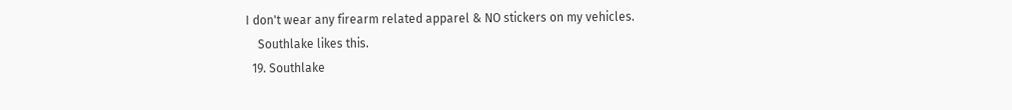I don't wear any firearm related apparel & NO stickers on my vehicles.
    Southlake likes this.
  19. Southlake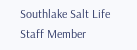Southlake Salt Life Staff Member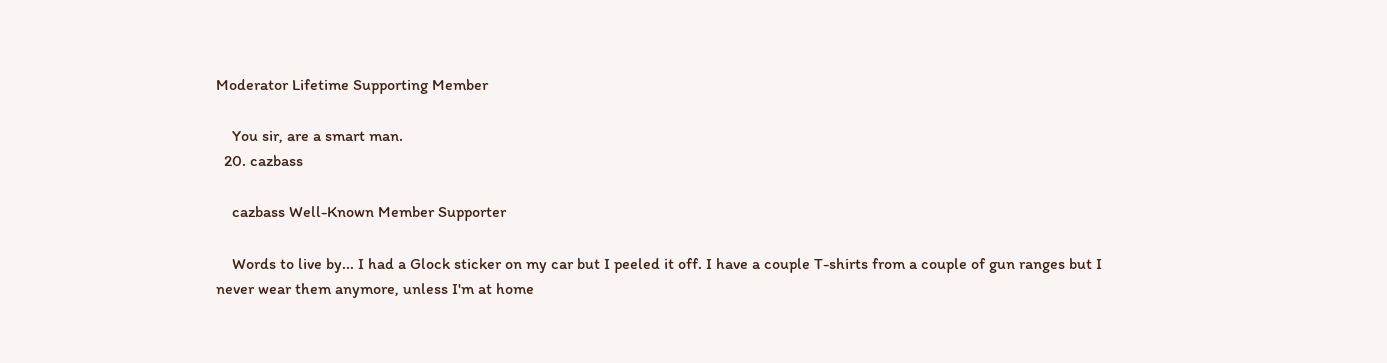Moderator Lifetime Supporting Member

    You sir, are a smart man.
  20. cazbass

    cazbass Well-Known Member Supporter

    Words to live by... I had a Glock sticker on my car but I peeled it off. I have a couple T-shirts from a couple of gun ranges but I never wear them anymore, unless I'm at home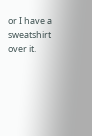or I have a sweatshirt over it.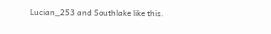Lucian_253 and Southlake like this.